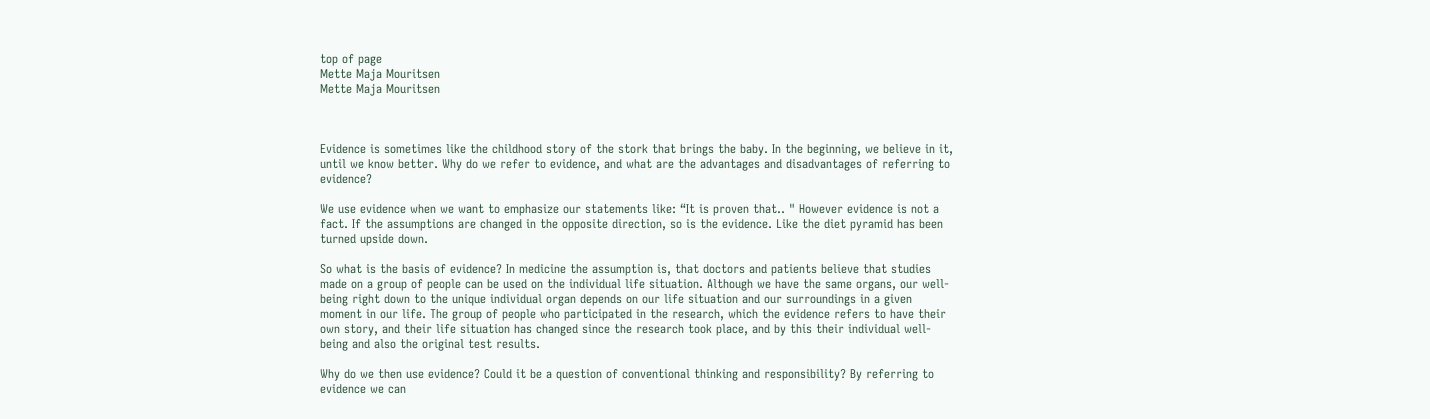top of page
Mette Maja Mouritsen
Mette Maja Mouritsen



Evidence is sometimes like the childhood story of the stork that brings the baby. In the beginning, we believe in it, until we know better. Why do we refer to evidence, and what are the advantages and disadvantages of referring to evidence?

We use evidence when we want to emphasize our statements like: “It is proven that.. " However evidence is not a fact. If the assumptions are changed in the opposite direction, so is the evidence. Like the diet pyramid has been turned upside down.

So what is the basis of evidence? In medicine the assumption is, that doctors and patients believe that studies made on a group of people can be used on the individual life situation. Although we have the same organs, our well-being right down to the unique individual organ depends on our life situation and our surroundings in a given moment in our life. The group of people who participated in the research, which the evidence refers to have their own story, and their life situation has changed since the research took place, and by this their individual well-being and also the original test results.

Why do we then use evidence? Could it be a question of conventional thinking and responsibility? By referring to evidence we can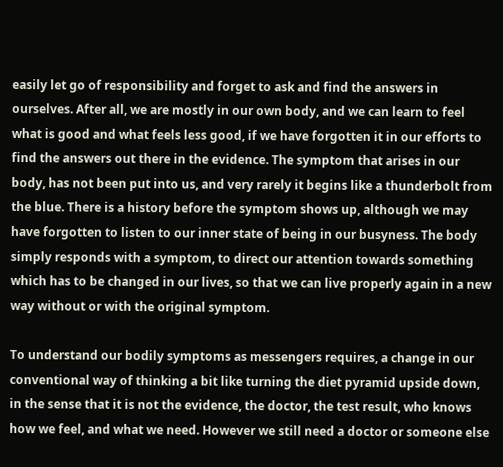easily let go of responsibility and forget to ask and find the answers in ourselves. After all, we are mostly in our own body, and we can learn to feel what is good and what feels less good, if we have forgotten it in our efforts to find the answers out there in the evidence. The symptom that arises in our body, has not been put into us, and very rarely it begins like a thunderbolt from the blue. There is a history before the symptom shows up, although we may have forgotten to listen to our inner state of being in our busyness. The body simply responds with a symptom, to direct our attention towards something which has to be changed in our lives, so that we can live properly again in a new way without or with the original symptom.

To understand our bodily symptoms as messengers requires, a change in our conventional way of thinking a bit like turning the diet pyramid upside down, in the sense that it is not the evidence, the doctor, the test result, who knows how we feel, and what we need. However we still need a doctor or someone else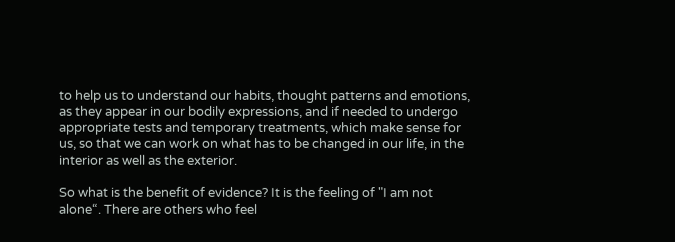to help us to understand our habits, thought patterns and emotions, as they appear in our bodily expressions, and if needed to undergo appropriate tests and temporary treatments, which make sense for us, so that we can work on what has to be changed in our life, in the interior as well as the exterior.

So what is the benefit of evidence? It is the feeling of "I am not alone“. There are others who feel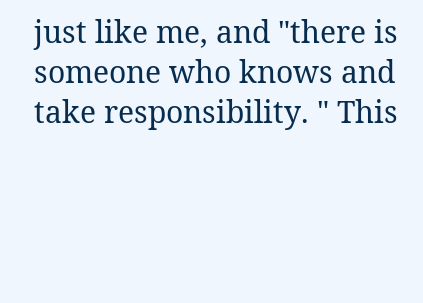just like me, and "there is someone who knows and take responsibility. " This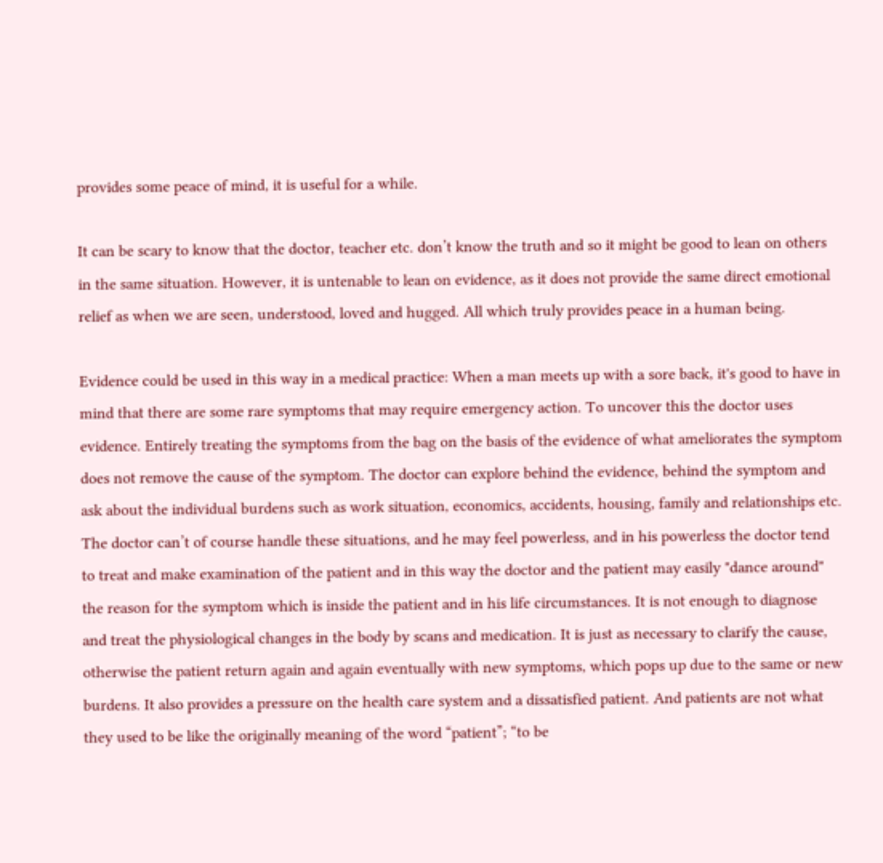provides some peace of mind, it is useful for a while.

It can be scary to know that the doctor, teacher etc. don’t know the truth and so it might be good to lean on others in the same situation. However, it is untenable to lean on evidence, as it does not provide the same direct emotional relief as when we are seen, understood, loved and hugged. All which truly provides peace in a human being.

Evidence could be used in this way in a medical practice: When a man meets up with a sore back, it's good to have in mind that there are some rare symptoms that may require emergency action. To uncover this the doctor uses evidence. Entirely treating the symptoms from the bag on the basis of the evidence of what ameliorates the symptom does not remove the cause of the symptom. The doctor can explore behind the evidence, behind the symptom and ask about the individual burdens such as work situation, economics, accidents, housing, family and relationships etc. The doctor can’t of course handle these situations, and he may feel powerless, and in his powerless the doctor tend to treat and make examination of the patient and in this way the doctor and the patient may easily "dance around" the reason for the symptom which is inside the patient and in his life circumstances. It is not enough to diagnose and treat the physiological changes in the body by scans and medication. It is just as necessary to clarify the cause, otherwise the patient return again and again eventually with new symptoms, which pops up due to the same or new burdens. It also provides a pressure on the health care system and a dissatisfied patient. And patients are not what they used to be like the originally meaning of the word “patient”; “to be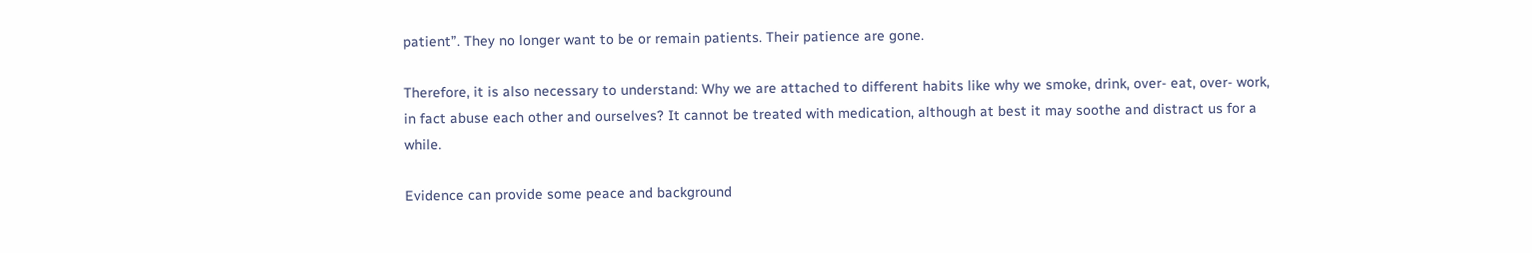patient”. They no longer want to be or remain patients. Their patience are gone.

Therefore, it is also necessary to understand: Why we are attached to different habits like why we smoke, drink, over- eat, over- work, in fact abuse each other and ourselves? It cannot be treated with medication, although at best it may soothe and distract us for a while.

Evidence can provide some peace and background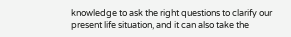knowledge to ask the right questions to clarify our present life situation, and it can also take the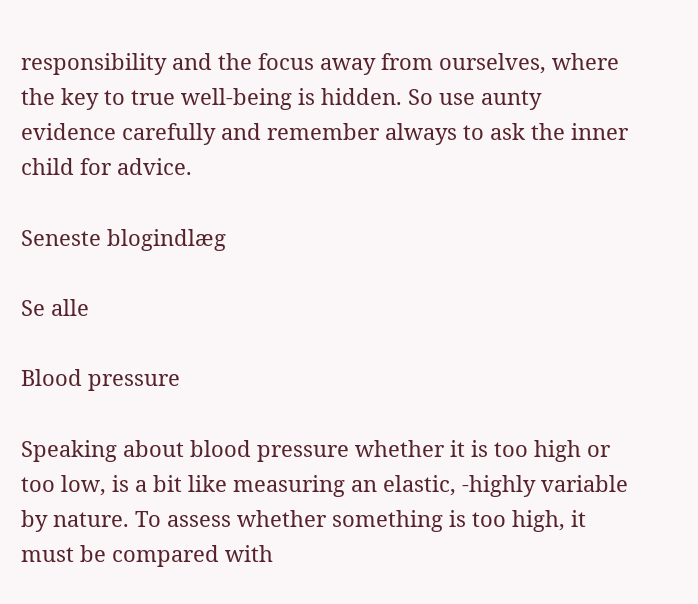responsibility and the focus away from ourselves, where the key to true well-being is hidden. So use aunty evidence carefully and remember always to ask the inner child for advice.

Seneste blogindlæg

Se alle

Blood pressure

Speaking about blood pressure whether it is too high or too low, is a bit like measuring an elastic, -highly variable by nature. To assess whether something is too high, it must be compared with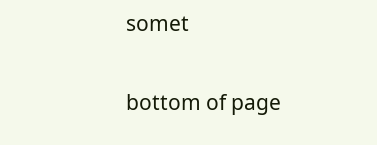somet

bottom of page